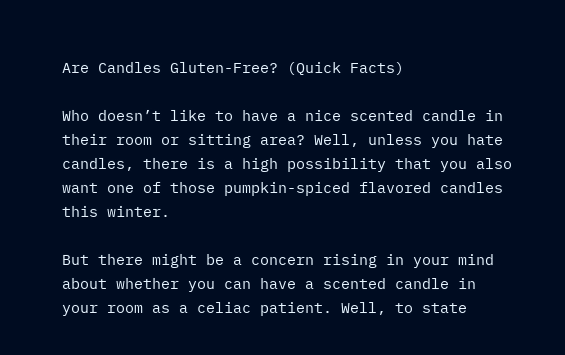Are Candles Gluten-Free? (Quick Facts)

Who doesn’t like to have a nice scented candle in their room or sitting area? Well, unless you hate candles, there is a high possibility that you also want one of those pumpkin-spiced flavored candles this winter.

But there might be a concern rising in your mind about whether you can have a scented candle in your room as a celiac patient. Well, to state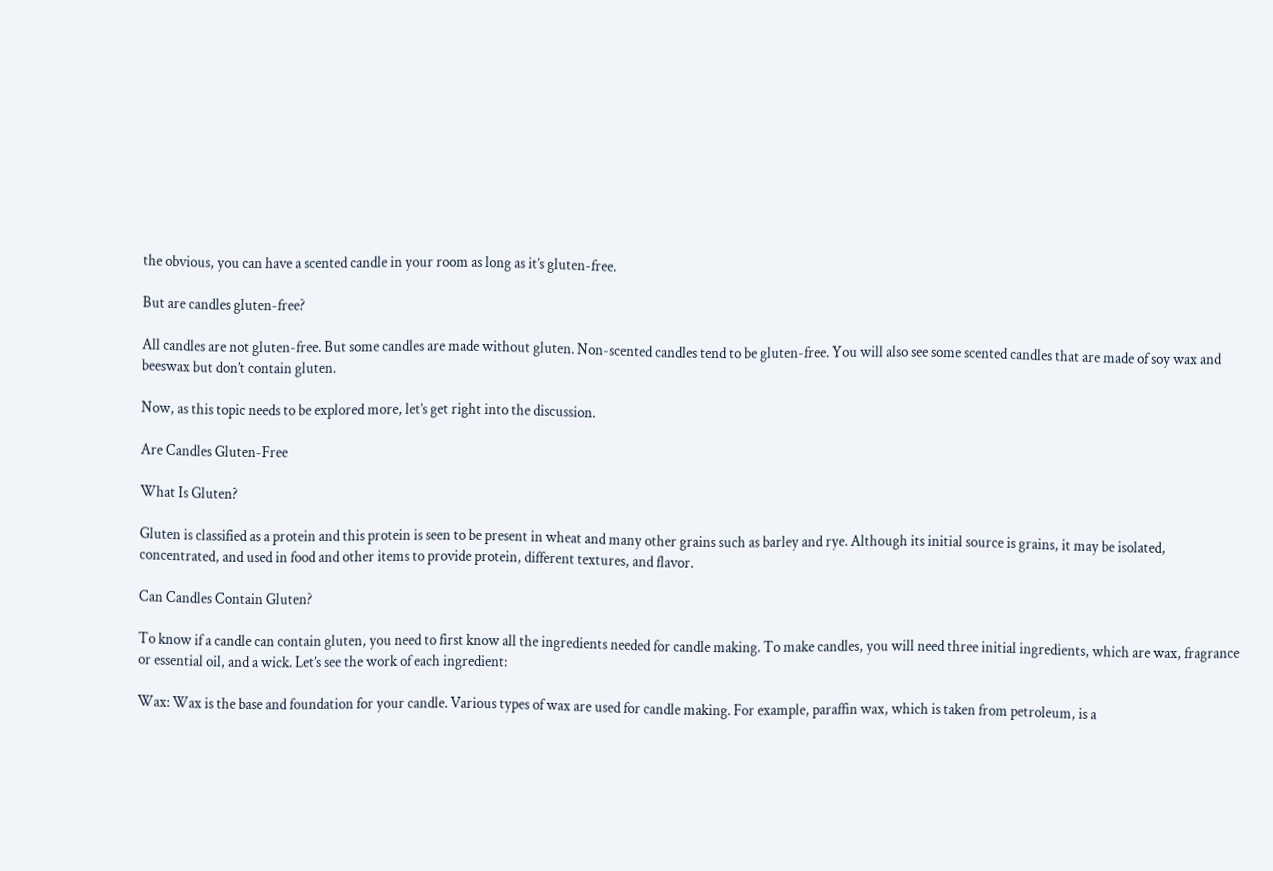the obvious, you can have a scented candle in your room as long as it’s gluten-free.

But are candles gluten-free?

All candles are not gluten-free. But some candles are made without gluten. Non-scented candles tend to be gluten-free. You will also see some scented candles that are made of soy wax and beeswax but don’t contain gluten.

Now, as this topic needs to be explored more, let’s get right into the discussion.

Are Candles Gluten-Free

What Is Gluten?

Gluten is classified as a protein and this protein is seen to be present in wheat and many other grains such as barley and rye. Although its initial source is grains, it may be isolated, concentrated, and used in food and other items to provide protein, different textures, and flavor.

Can Candles Contain Gluten?

To know if a candle can contain gluten, you need to first know all the ingredients needed for candle making. To make candles, you will need three initial ingredients, which are wax, fragrance or essential oil, and a wick. Let’s see the work of each ingredient:

Wax: Wax is the base and foundation for your candle. Various types of wax are used for candle making. For example, paraffin wax, which is taken from petroleum, is a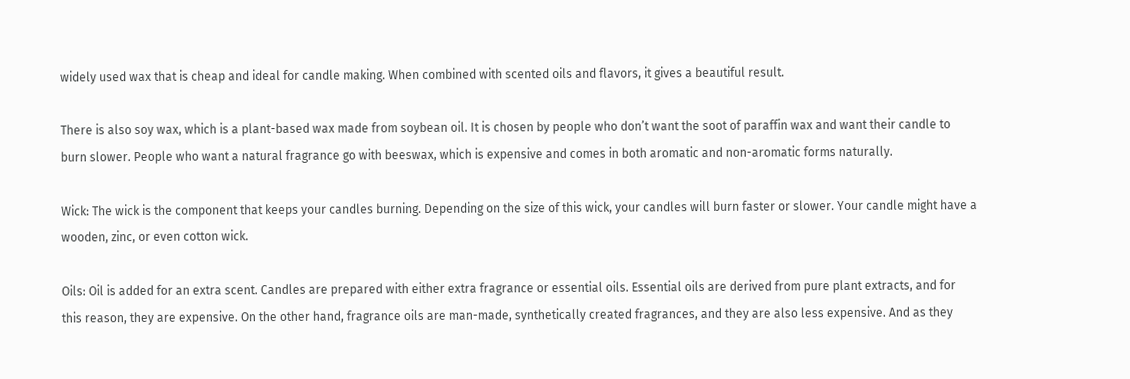widely used wax that is cheap and ideal for candle making. When combined with scented oils and flavors, it gives a beautiful result.

There is also soy wax, which is a plant-based wax made from soybean oil. It is chosen by people who don’t want the soot of paraffin wax and want their candle to burn slower. People who want a natural fragrance go with beeswax, which is expensive and comes in both aromatic and non-aromatic forms naturally.

Wick: The wick is the component that keeps your candles burning. Depending on the size of this wick, your candles will burn faster or slower. Your candle might have a wooden, zinc, or even cotton wick.

Oils: Oil is added for an extra scent. Candles are prepared with either extra fragrance or essential oils. Essential oils are derived from pure plant extracts, and for this reason, they are expensive. On the other hand, fragrance oils are man-made, synthetically created fragrances, and they are also less expensive. And as they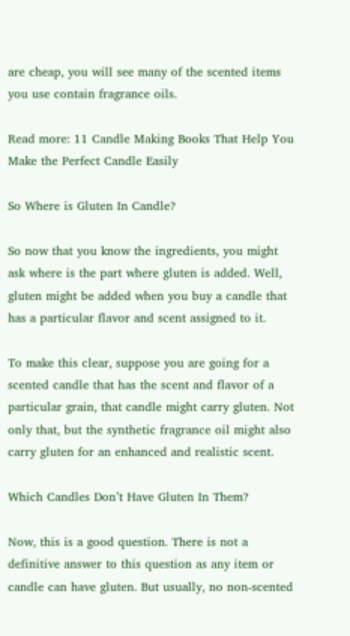are cheap, you will see many of the scented items you use contain fragrance oils.

Read more: 11 Candle Making Books That Help You Make the Perfect Candle Easily

So Where is Gluten In Candle?

So now that you know the ingredients, you might ask where is the part where gluten is added. Well, gluten might be added when you buy a candle that has a particular flavor and scent assigned to it.

To make this clear, suppose you are going for a scented candle that has the scent and flavor of a particular grain, that candle might carry gluten. Not only that, but the synthetic fragrance oil might also carry gluten for an enhanced and realistic scent.

Which Candles Don’t Have Gluten In Them?

Now, this is a good question. There is not a definitive answer to this question as any item or candle can have gluten. But usually, no non-scented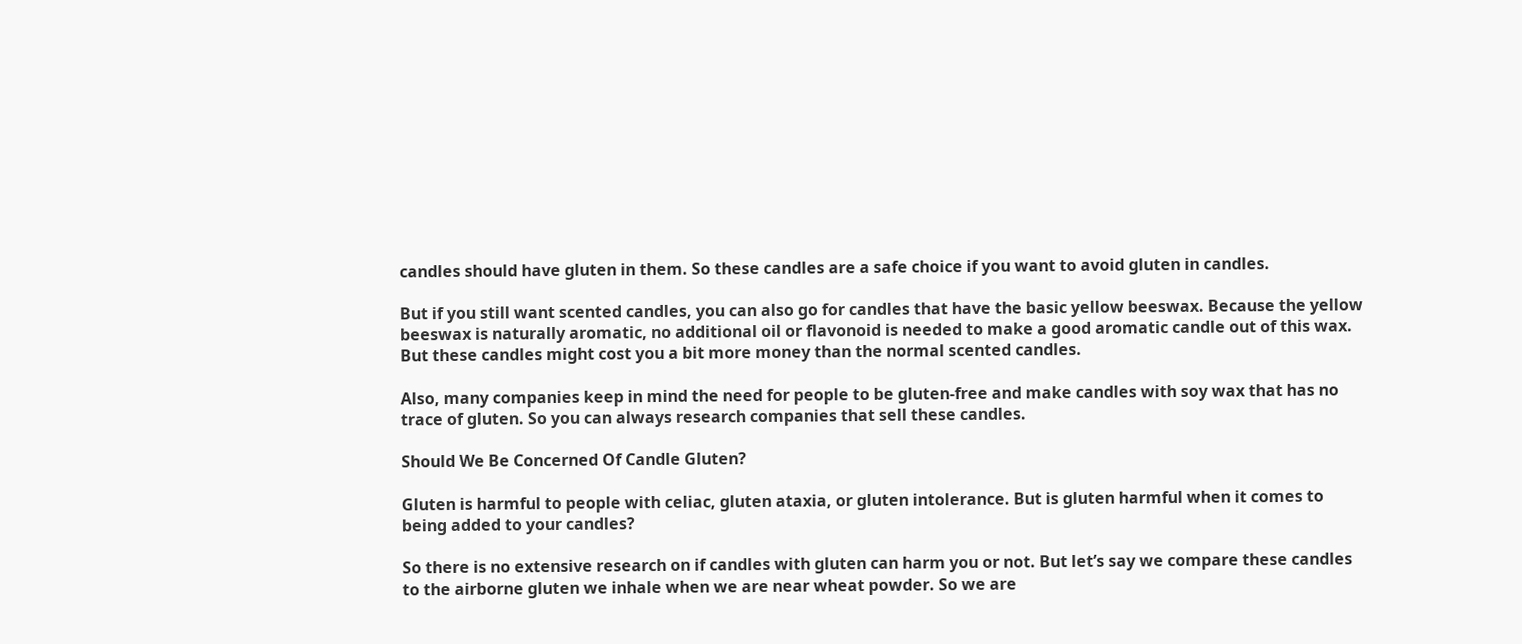candles should have gluten in them. So these candles are a safe choice if you want to avoid gluten in candles.

But if you still want scented candles, you can also go for candles that have the basic yellow beeswax. Because the yellow beeswax is naturally aromatic, no additional oil or flavonoid is needed to make a good aromatic candle out of this wax. But these candles might cost you a bit more money than the normal scented candles.

Also, many companies keep in mind the need for people to be gluten-free and make candles with soy wax that has no trace of gluten. So you can always research companies that sell these candles.

Should We Be Concerned Of Candle Gluten?

Gluten is harmful to people with celiac, gluten ataxia, or gluten intolerance. But is gluten harmful when it comes to being added to your candles?

So there is no extensive research on if candles with gluten can harm you or not. But let’s say we compare these candles to the airborne gluten we inhale when we are near wheat powder. So we are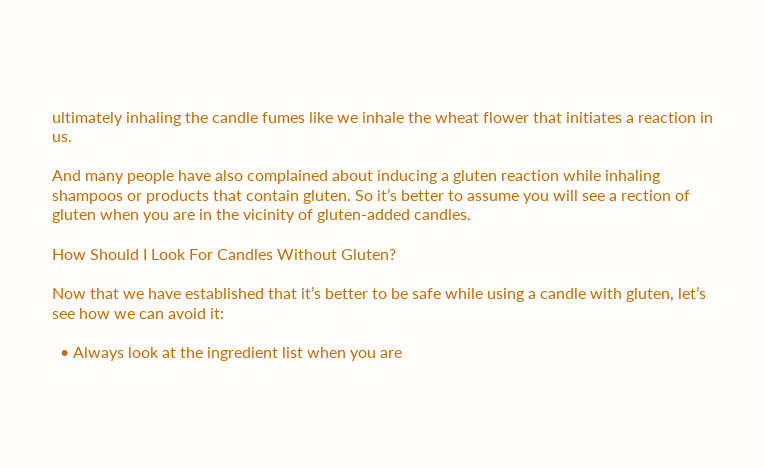ultimately inhaling the candle fumes like we inhale the wheat flower that initiates a reaction in us.

And many people have also complained about inducing a gluten reaction while inhaling shampoos or products that contain gluten. So it’s better to assume you will see a rection of gluten when you are in the vicinity of gluten-added candles.

How Should I Look For Candles Without Gluten?

Now that we have established that it’s better to be safe while using a candle with gluten, let’s see how we can avoid it:

  • Always look at the ingredient list when you are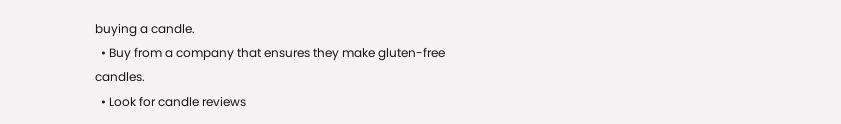buying a candle.
  • Buy from a company that ensures they make gluten-free candles.
  • Look for candle reviews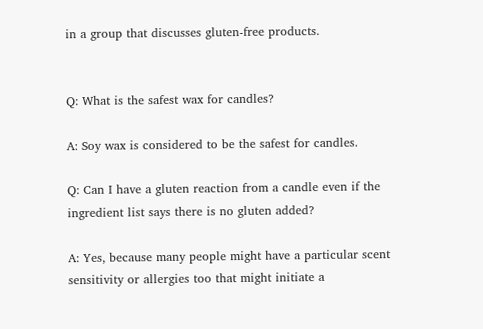in a group that discusses gluten-free products.


Q: What is the safest wax for candles?

A: Soy wax is considered to be the safest for candles.

Q: Can I have a gluten reaction from a candle even if the ingredient list says there is no gluten added?

A: Yes, because many people might have a particular scent sensitivity or allergies too that might initiate a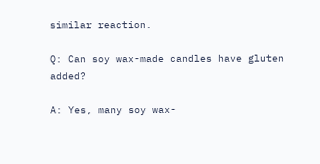similar reaction.

Q: Can soy wax-made candles have gluten added?

A: Yes, many soy wax-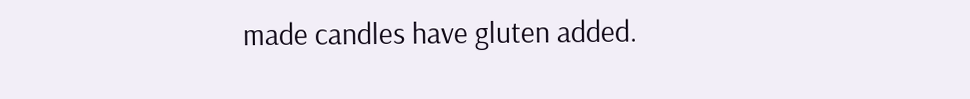made candles have gluten added.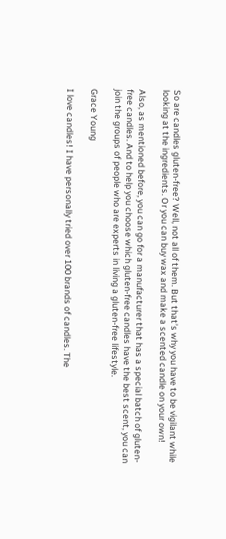So are candles gluten-free? Well, not all of them. But that’s why you have to be vigilant while looking at the ingredients. Or you can buy wax and make a scented candle on your own!

Also, as mentioned before, you can go for a manufacturer that has a special batch of gluten-free candles. And to help you choose which gluten-free candles have the best scent, you can join the groups of people who are experts in living a gluten-free lifestyle.

Grace Young

I love candles! I have personally tried over 100 brands of candles. The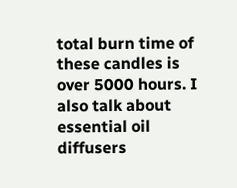total burn time of these candles is over 5000 hours. I also talk about essential oil diffusers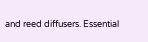and reed diffusers. Essential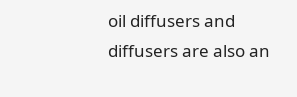oil diffusers and diffusers are also an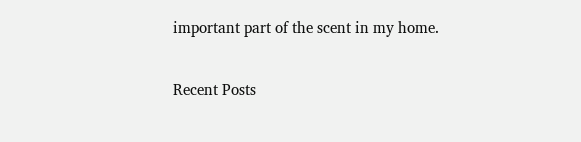important part of the scent in my home.

Recent Posts